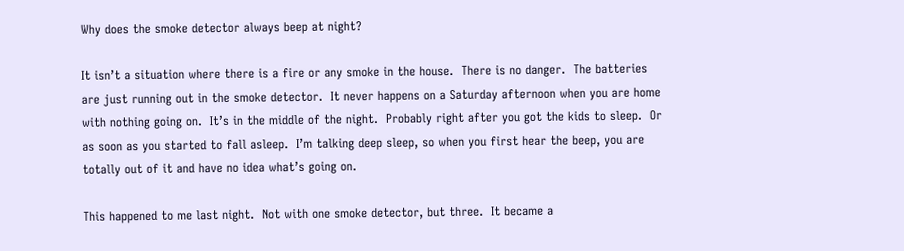Why does the smoke detector always beep at night?

It isn’t a situation where there is a fire or any smoke in the house.  There is no danger.  The batteries are just running out in the smoke detector.  It never happens on a Saturday afternoon when you are home with nothing going on.  It’s in the middle of the night.  Probably right after you got the kids to sleep.  Or as soon as you started to fall asleep.  I’m talking deep sleep, so when you first hear the beep, you are totally out of it and have no idea what’s going on.

This happened to me last night.  Not with one smoke detector, but three.  It became a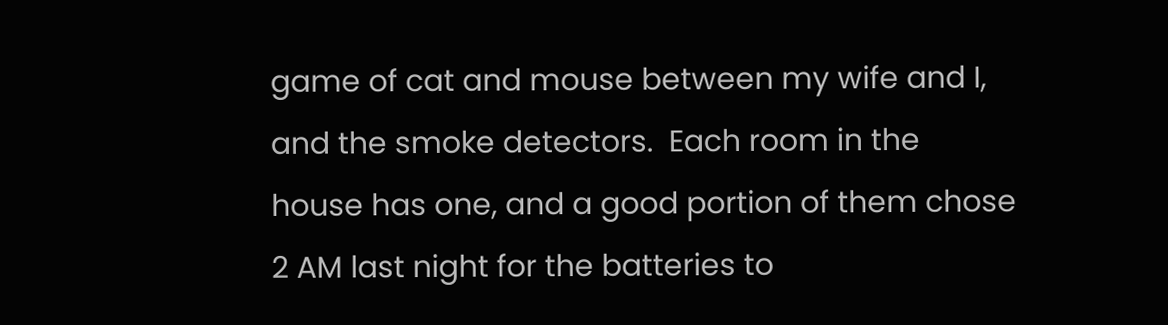game of cat and mouse between my wife and I, and the smoke detectors.  Each room in the house has one, and a good portion of them chose 2 AM last night for the batteries to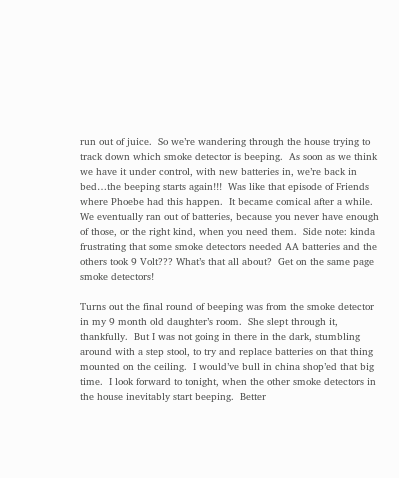run out of juice.  So we’re wandering through the house trying to track down which smoke detector is beeping.  As soon as we think we have it under control, with new batteries in, we’re back in bed…the beeping starts again!!!  Was like that episode of Friends where Phoebe had this happen.  It became comical after a while.  We eventually ran out of batteries, because you never have enough of those, or the right kind, when you need them.  Side note: kinda frustrating that some smoke detectors needed AA batteries and the others took 9 Volt??? What’s that all about?  Get on the same page smoke detectors!

Turns out the final round of beeping was from the smoke detector in my 9 month old daughter’s room.  She slept through it, thankfully.  But I was not going in there in the dark, stumbling around with a step stool, to try and replace batteries on that thing mounted on the ceiling.  I would’ve bull in china shop’ed that big time.  I look forward to tonight, when the other smoke detectors in the house inevitably start beeping.  Better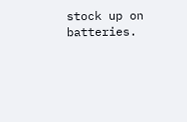stock up on batteries.